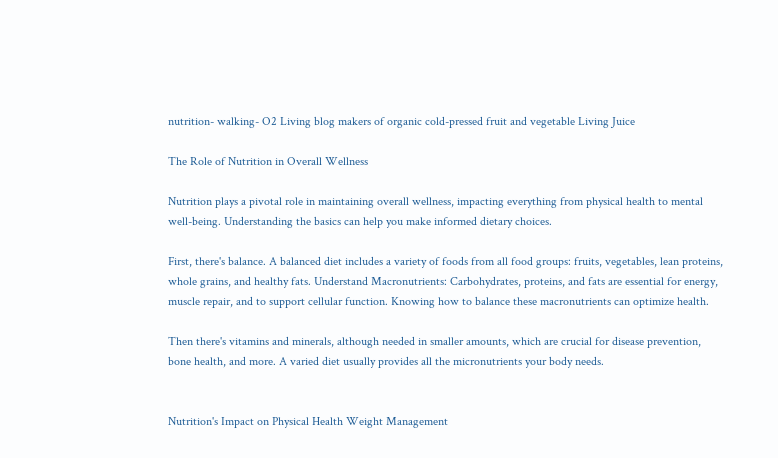nutrition- walking- O2 Living blog makers of organic cold-pressed fruit and vegetable Living Juice

The Role of Nutrition in Overall Wellness

Nutrition plays a pivotal role in maintaining overall wellness, impacting everything from physical health to mental well-being. Understanding the basics can help you make informed dietary choices.

First, there's balance. A balanced diet includes a variety of foods from all food groups: fruits, vegetables, lean proteins, whole grains, and healthy fats. Understand Macronutrients: Carbohydrates, proteins, and fats are essential for energy, muscle repair, and to support cellular function. Knowing how to balance these macronutrients can optimize health.

Then there's vitamins and minerals, although needed in smaller amounts, which are crucial for disease prevention, bone health, and more. A varied diet usually provides all the micronutrients your body needs.


Nutrition's Impact on Physical Health Weight Management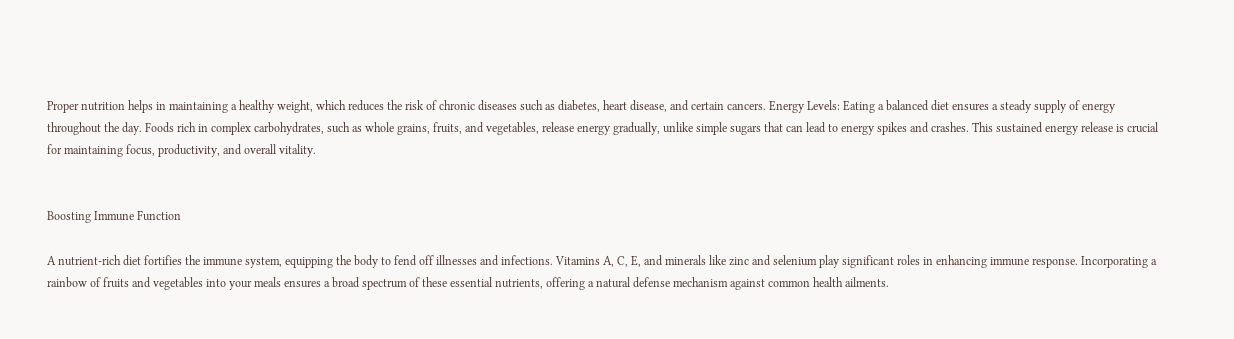Proper nutrition helps in maintaining a healthy weight, which reduces the risk of chronic diseases such as diabetes, heart disease, and certain cancers. Energy Levels: Eating a balanced diet ensures a steady supply of energy throughout the day. Foods rich in complex carbohydrates, such as whole grains, fruits, and vegetables, release energy gradually, unlike simple sugars that can lead to energy spikes and crashes. This sustained energy release is crucial for maintaining focus, productivity, and overall vitality.


Boosting Immune Function

A nutrient-rich diet fortifies the immune system, equipping the body to fend off illnesses and infections. Vitamins A, C, E, and minerals like zinc and selenium play significant roles in enhancing immune response. Incorporating a rainbow of fruits and vegetables into your meals ensures a broad spectrum of these essential nutrients, offering a natural defense mechanism against common health ailments.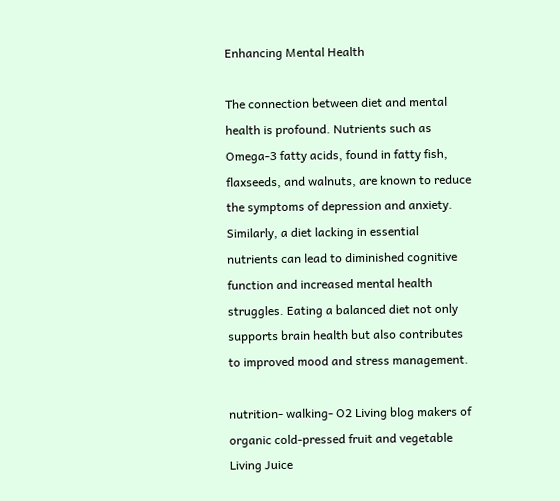Enhancing Mental Health

The connection between diet and mental health is profound. Nutrients such as Omega-3 fatty acids, found in fatty fish, flaxseeds, and walnuts, are known to reduce the symptoms of depression and anxiety. Similarly, a diet lacking in essential nutrients can lead to diminished cognitive function and increased mental health struggles. Eating a balanced diet not only supports brain health but also contributes to improved mood and stress management.

nutrition- walking- O2 Living blog makers of organic cold-pressed fruit and vegetable Living Juice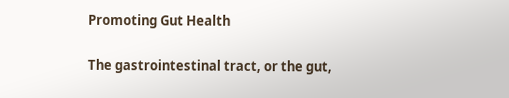Promoting Gut Health

The gastrointestinal tract, or the gut,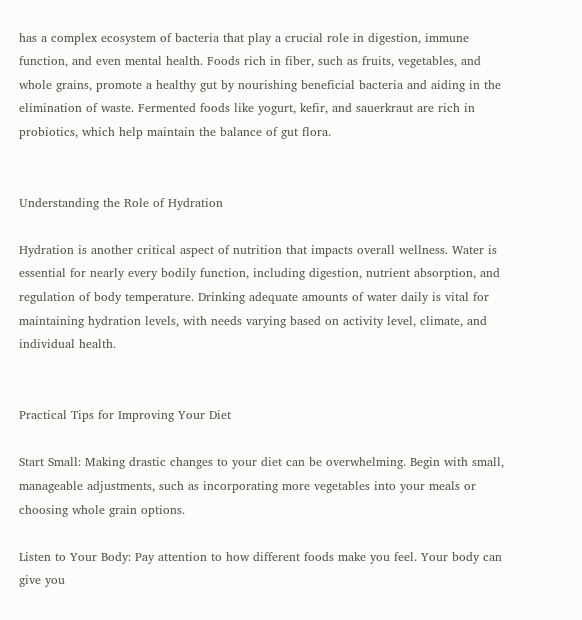has a complex ecosystem of bacteria that play a crucial role in digestion, immune function, and even mental health. Foods rich in fiber, such as fruits, vegetables, and whole grains, promote a healthy gut by nourishing beneficial bacteria and aiding in the elimination of waste. Fermented foods like yogurt, kefir, and sauerkraut are rich in probiotics, which help maintain the balance of gut flora.


Understanding the Role of Hydration

Hydration is another critical aspect of nutrition that impacts overall wellness. Water is essential for nearly every bodily function, including digestion, nutrient absorption, and regulation of body temperature. Drinking adequate amounts of water daily is vital for maintaining hydration levels, with needs varying based on activity level, climate, and individual health.


Practical Tips for Improving Your Diet

Start Small: Making drastic changes to your diet can be overwhelming. Begin with small, manageable adjustments, such as incorporating more vegetables into your meals or choosing whole grain options.

Listen to Your Body: Pay attention to how different foods make you feel. Your body can give you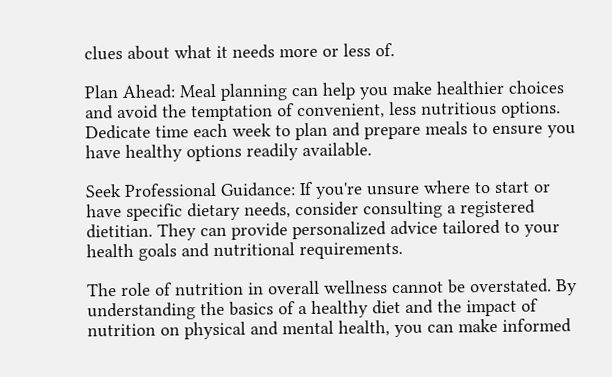clues about what it needs more or less of.

Plan Ahead: Meal planning can help you make healthier choices and avoid the temptation of convenient, less nutritious options. Dedicate time each week to plan and prepare meals to ensure you have healthy options readily available.

Seek Professional Guidance: If you're unsure where to start or have specific dietary needs, consider consulting a registered dietitian. They can provide personalized advice tailored to your health goals and nutritional requirements.

The role of nutrition in overall wellness cannot be overstated. By understanding the basics of a healthy diet and the impact of nutrition on physical and mental health, you can make informed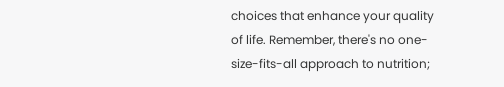choices that enhance your quality of life. Remember, there's no one-size-fits-all approach to nutrition;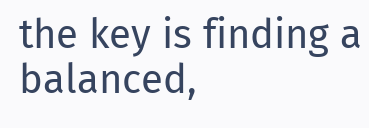the key is finding a balanced,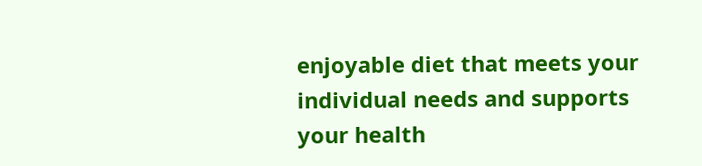enjoyable diet that meets your individual needs and supports your health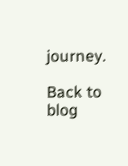journey.

Back to blog